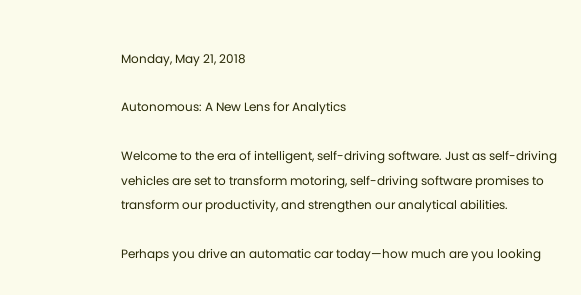Monday, May 21, 2018

Autonomous: A New Lens for Analytics

Welcome to the era of intelligent, self-driving software. Just as self-driving vehicles are set to transform motoring, self-driving software promises to transform our productivity, and strengthen our analytical abilities.

Perhaps you drive an automatic car today—how much are you looking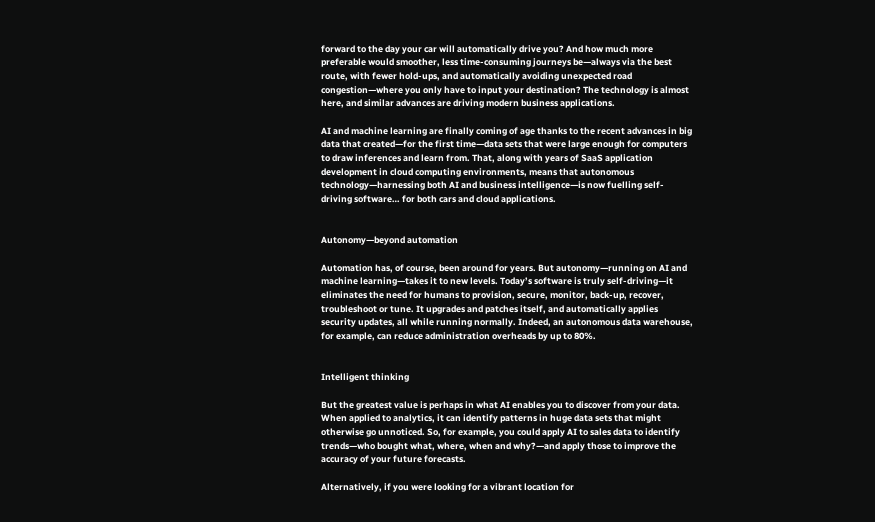forward to the day your car will automatically drive you? And how much more preferable would smoother, less time-consuming journeys be—always via the best route, with fewer hold-ups, and automatically avoiding unexpected road congestion—where you only have to input your destination? The technology is almost here, and similar advances are driving modern business applications.

AI and machine learning are finally coming of age thanks to the recent advances in big data that created—for the first time—data sets that were large enough for computers to draw inferences and learn from. That, along with years of SaaS application development in cloud computing environments, means that autonomous technology—harnessing both AI and business intelligence—is now fuelling self-driving software… for both cars and cloud applications.


Autonomy—beyond automation

Automation has, of course, been around for years. But autonomy—running on AI and machine learning—takes it to new levels. Today’s software is truly self-driving—it eliminates the need for humans to provision, secure, monitor, back-up, recover, troubleshoot or tune. It upgrades and patches itself, and automatically applies security updates, all while running normally. Indeed, an autonomous data warehouse, for example, can reduce administration overheads by up to 80%.


Intelligent thinking

But the greatest value is perhaps in what AI enables you to discover from your data. When applied to analytics, it can identify patterns in huge data sets that might otherwise go unnoticed. So, for example, you could apply AI to sales data to identify trends—who bought what, where, when and why?—and apply those to improve the accuracy of your future forecasts.

Alternatively, if you were looking for a vibrant location for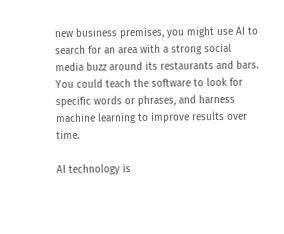new business premises, you might use AI to search for an area with a strong social media buzz around its restaurants and bars. You could teach the software to look for specific words or phrases, and harness machine learning to improve results over time.

AI technology is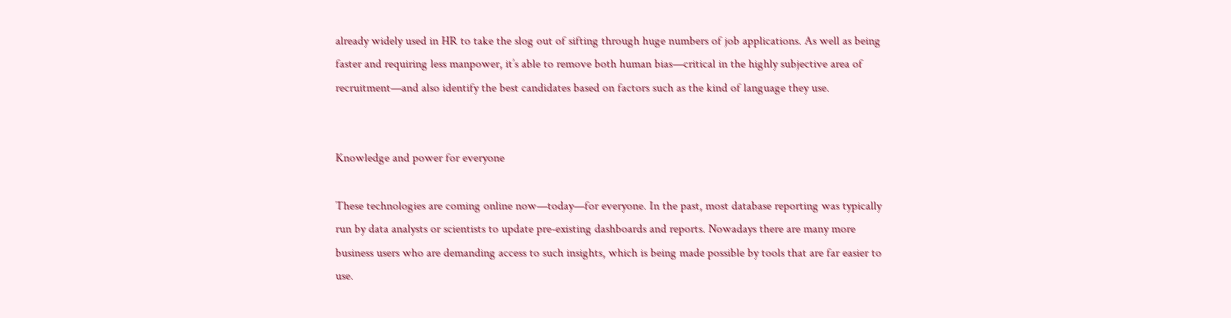already widely used in HR to take the slog out of sifting through huge numbers of job applications. As well as being faster and requiring less manpower, it’s able to remove both human bias—critical in the highly subjective area of recruitment—and also identify the best candidates based on factors such as the kind of language they use.


Knowledge and power for everyone

These technologies are coming online now—today—for everyone. In the past, most database reporting was typically run by data analysts or scientists to update pre-existing dashboards and reports. Nowadays there are many more business users who are demanding access to such insights, which is being made possible by tools that are far easier to use.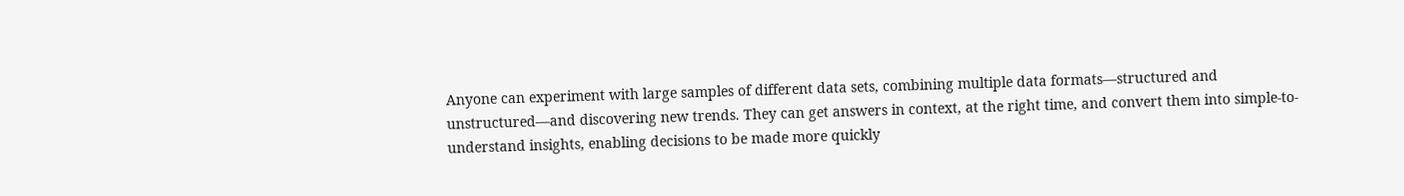Anyone can experiment with large samples of different data sets, combining multiple data formats—structured and unstructured—and discovering new trends. They can get answers in context, at the right time, and convert them into simple-to-understand insights, enabling decisions to be made more quickly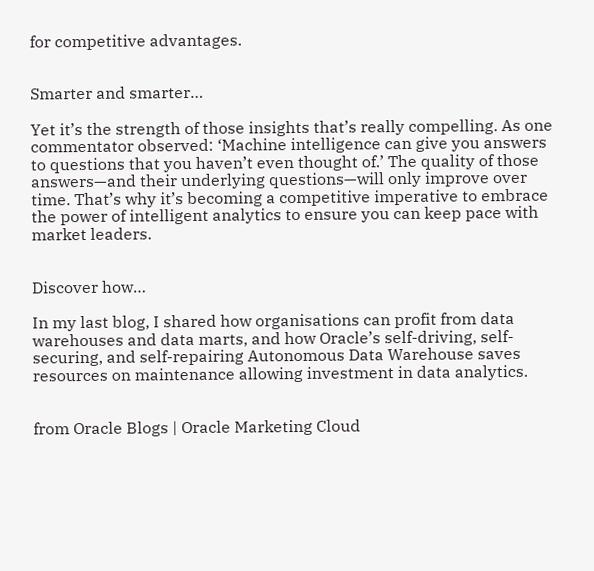for competitive advantages.


Smarter and smarter…

Yet it’s the strength of those insights that’s really compelling. As one commentator observed: ‘Machine intelligence can give you answers to questions that you haven’t even thought of.’ The quality of those answers—and their underlying questions—will only improve over time. That’s why it’s becoming a competitive imperative to embrace the power of intelligent analytics to ensure you can keep pace with market leaders.


Discover how…

In my last blog, I shared how organisations can profit from data warehouses and data marts, and how Oracle’s self-driving, self-securing, and self-repairing Autonomous Data Warehouse saves resources on maintenance allowing investment in data analytics.


from Oracle Blogs | Oracle Marketing Cloud